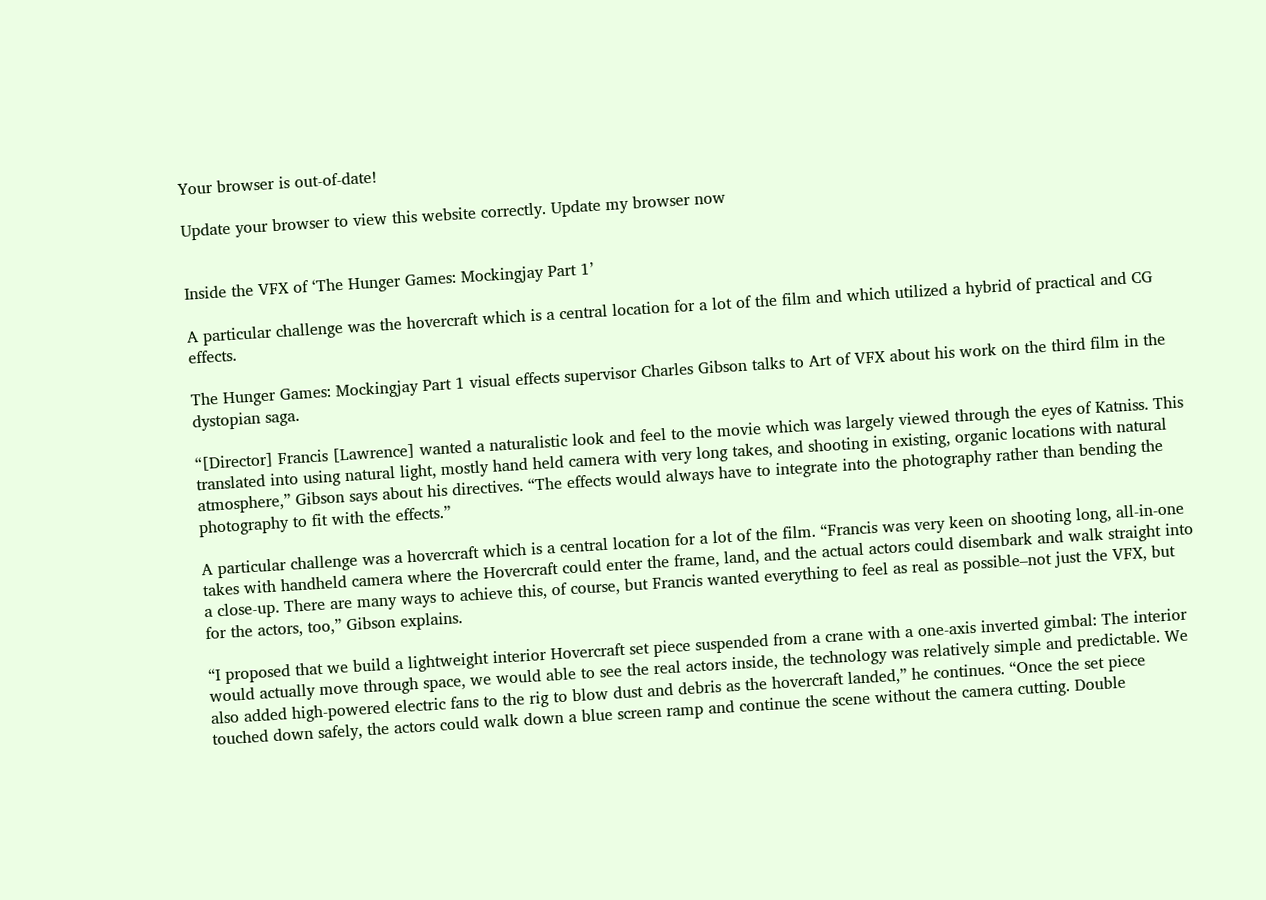Your browser is out-of-date!

Update your browser to view this website correctly. Update my browser now


Inside the VFX of ‘The Hunger Games: Mockingjay Part 1’

A particular challenge was the hovercraft which is a central location for a lot of the film and which utilized a hybrid of practical and CG effects.

The Hunger Games: Mockingjay Part 1 visual effects supervisor Charles Gibson talks to Art of VFX about his work on the third film in the dystopian saga.

“[Director] Francis [Lawrence] wanted a naturalistic look and feel to the movie which was largely viewed through the eyes of Katniss. This translated into using natural light, mostly hand held camera with very long takes, and shooting in existing, organic locations with natural atmosphere,” Gibson says about his directives. “The effects would always have to integrate into the photography rather than bending the photography to fit with the effects.”

A particular challenge was a hovercraft which is a central location for a lot of the film. “Francis was very keen on shooting long, all-in-one takes with handheld camera where the Hovercraft could enter the frame, land, and the actual actors could disembark and walk straight into a close-up. There are many ways to achieve this, of course, but Francis wanted everything to feel as real as possible–not just the VFX, but for the actors, too,” Gibson explains.

“I proposed that we build a lightweight interior Hovercraft set piece suspended from a crane with a one-axis inverted gimbal: The interior would actually move through space, we would able to see the real actors inside, the technology was relatively simple and predictable. We also added high-powered electric fans to the rig to blow dust and debris as the hovercraft landed,” he continues. “Once the set piece touched down safely, the actors could walk down a blue screen ramp and continue the scene without the camera cutting. Double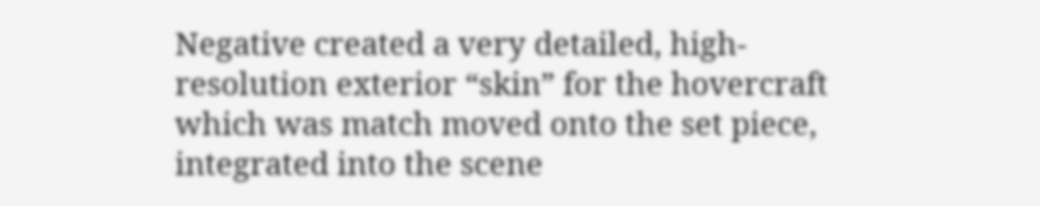Negative created a very detailed, high-resolution exterior “skin” for the hovercraft which was match moved onto the set piece, integrated into the scene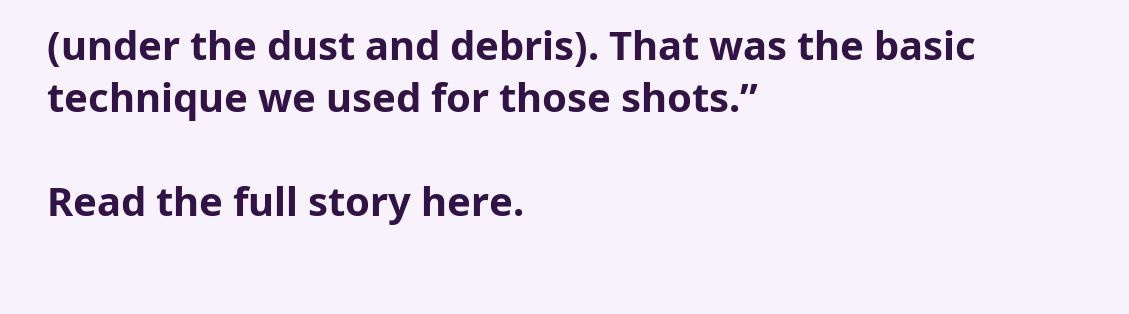(under the dust and debris). That was the basic technique we used for those shots.”

Read the full story here.